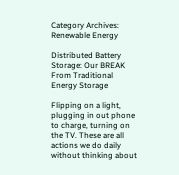Category Archives: Renewable Energy

Distributed Battery Storage: Our BREAK From Traditional Energy Storage

Flipping on a light, plugging in out phone to charge, turning on the TV. These are all actions we do daily without thinking about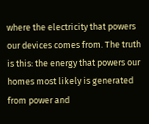where the electricity that powers our devices comes from. The truth is this: the energy that powers our homes most likely is generated from power and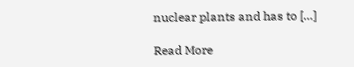nuclear plants and has to […]

Read More